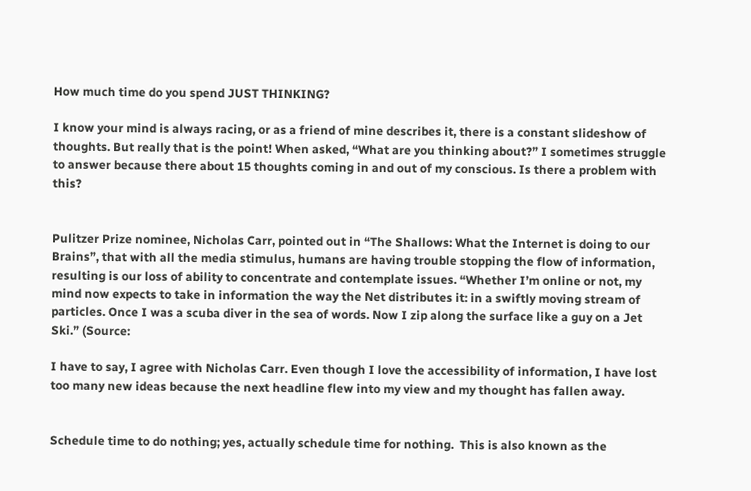How much time do you spend JUST THINKING?

I know your mind is always racing, or as a friend of mine describes it, there is a constant slideshow of thoughts. But really that is the point! When asked, “What are you thinking about?” I sometimes struggle to answer because there about 15 thoughts coming in and out of my conscious. Is there a problem with this?


Pulitzer Prize nominee, Nicholas Carr, pointed out in “The Shallows: What the Internet is doing to our Brains”, that with all the media stimulus, humans are having trouble stopping the flow of information, resulting is our loss of ability to concentrate and contemplate issues. “Whether I’m online or not, my mind now expects to take in information the way the Net distributes it: in a swiftly moving stream of particles. Once I was a scuba diver in the sea of words. Now I zip along the surface like a guy on a Jet Ski.” (Source:

I have to say, I agree with Nicholas Carr. Even though I love the accessibility of information, I have lost too many new ideas because the next headline flew into my view and my thought has fallen away.


Schedule time to do nothing; yes, actually schedule time for nothing.  This is also known as the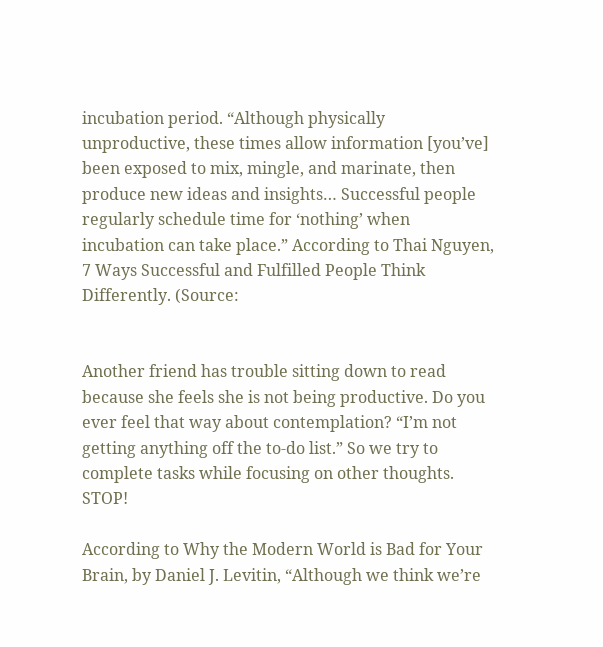incubation period. “Although physically unproductive, these times allow information [you’ve] been exposed to mix, mingle, and marinate, then produce new ideas and insights… Successful people regularly schedule time for ‘nothing’ when incubation can take place.” According to Thai Nguyen, 7 Ways Successful and Fulfilled People Think Differently. (Source:


Another friend has trouble sitting down to read because she feels she is not being productive. Do you ever feel that way about contemplation? “I’m not getting anything off the to-do list.” So we try to complete tasks while focusing on other thoughts. STOP!

According to Why the Modern World is Bad for Your Brain, by Daniel J. Levitin, “Although we think we’re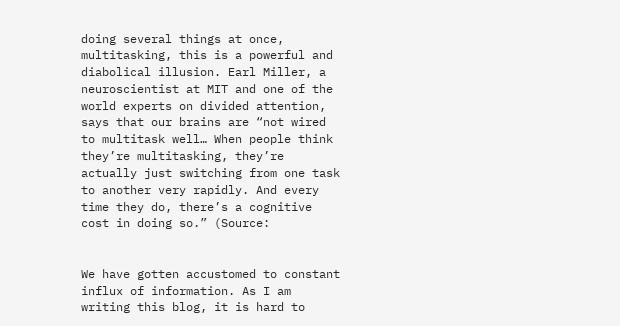doing several things at once, multitasking, this is a powerful and diabolical illusion. Earl Miller, a neuroscientist at MIT and one of the world experts on divided attention, says that our brains are “not wired to multitask well… When people think they’re multitasking, they’re actually just switching from one task to another very rapidly. And every time they do, there’s a cognitive cost in doing so.” (Source:


We have gotten accustomed to constant influx of information. As I am writing this blog, it is hard to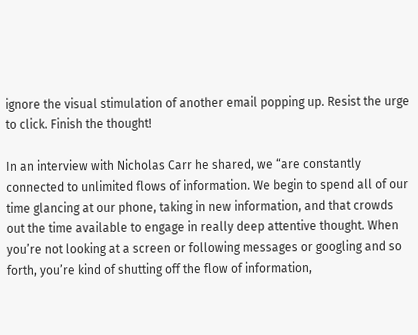ignore the visual stimulation of another email popping up. Resist the urge to click. Finish the thought!

In an interview with Nicholas Carr he shared, we “are constantly connected to unlimited flows of information. We begin to spend all of our time glancing at our phone, taking in new information, and that crowds out the time available to engage in really deep attentive thought. When you’re not looking at a screen or following messages or googling and so forth, you’re kind of shutting off the flow of information,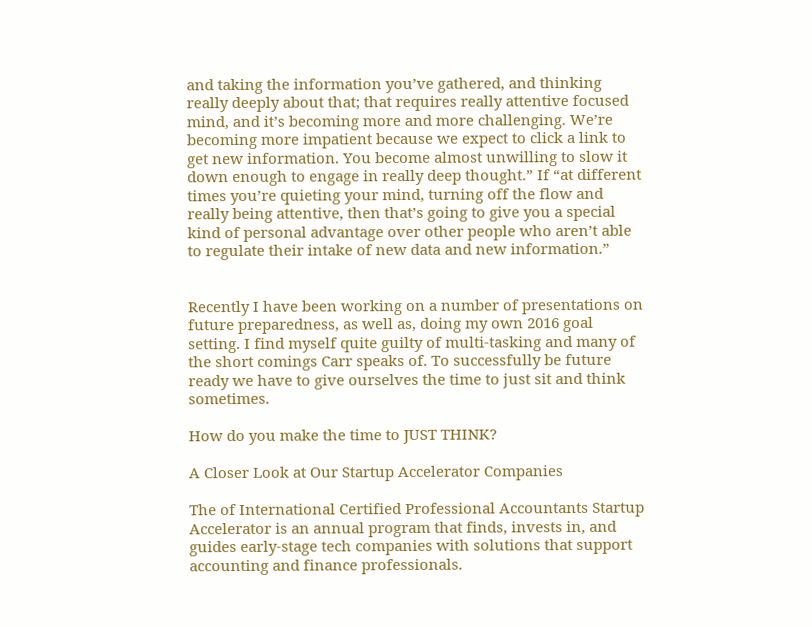and taking the information you’ve gathered, and thinking really deeply about that; that requires really attentive focused mind, and it’s becoming more and more challenging. We’re becoming more impatient because we expect to click a link to get new information. You become almost unwilling to slow it down enough to engage in really deep thought.” If “at different times you’re quieting your mind, turning off the flow and really being attentive, then that’s going to give you a special kind of personal advantage over other people who aren’t able to regulate their intake of new data and new information.”


Recently I have been working on a number of presentations on future preparedness, as well as, doing my own 2016 goal setting. I find myself quite guilty of multi-tasking and many of the short comings Carr speaks of. To successfully be future ready we have to give ourselves the time to just sit and think sometimes.

How do you make the time to JUST THINK?

A Closer Look at Our Startup Accelerator Companies

The of International Certified Professional Accountants Startup Accelerator is an annual program that finds, invests in, and guides early-stage tech companies with solutions that support accounting and finance professionals.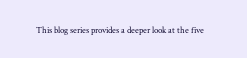This blog series provides a deeper look at the five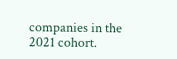companies in the 2021 cohort.